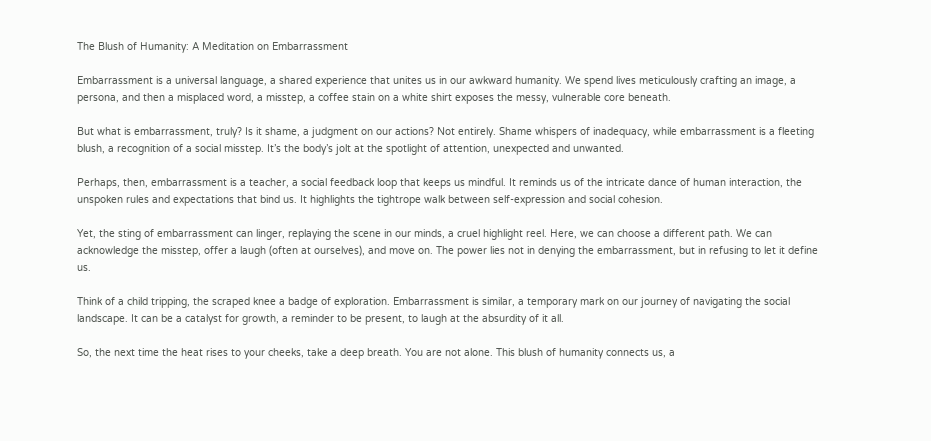The Blush of Humanity: A Meditation on Embarrassment

Embarrassment is a universal language, a shared experience that unites us in our awkward humanity. We spend lives meticulously crafting an image, a persona, and then a misplaced word, a misstep, a coffee stain on a white shirt exposes the messy, vulnerable core beneath.

But what is embarrassment, truly? Is it shame, a judgment on our actions? Not entirely. Shame whispers of inadequacy, while embarrassment is a fleeting blush, a recognition of a social misstep. It’s the body’s jolt at the spotlight of attention, unexpected and unwanted.

Perhaps, then, embarrassment is a teacher, a social feedback loop that keeps us mindful. It reminds us of the intricate dance of human interaction, the unspoken rules and expectations that bind us. It highlights the tightrope walk between self-expression and social cohesion.

Yet, the sting of embarrassment can linger, replaying the scene in our minds, a cruel highlight reel. Here, we can choose a different path. We can acknowledge the misstep, offer a laugh (often at ourselves), and move on. The power lies not in denying the embarrassment, but in refusing to let it define us.

Think of a child tripping, the scraped knee a badge of exploration. Embarrassment is similar, a temporary mark on our journey of navigating the social landscape. It can be a catalyst for growth, a reminder to be present, to laugh at the absurdity of it all.

So, the next time the heat rises to your cheeks, take a deep breath. You are not alone. This blush of humanity connects us, a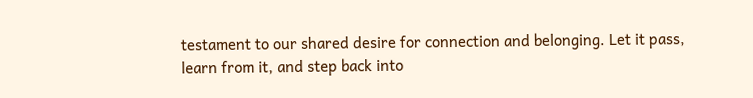testament to our shared desire for connection and belonging. Let it pass, learn from it, and step back into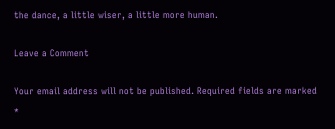the dance, a little wiser, a little more human.

Leave a Comment

Your email address will not be published. Required fields are marked *